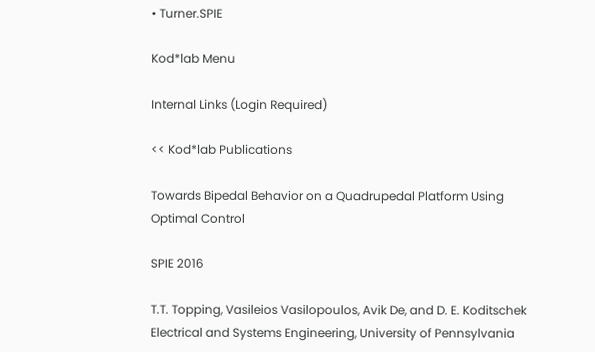• Turner.SPIE

Kod*lab Menu

Internal Links (Login Required)

<< Kod*lab Publications

Towards Bipedal Behavior on a Quadrupedal Platform Using Optimal Control

SPIE 2016

T.T. Topping, Vasileios Vasilopoulos, Avik De, and D. E. Koditschek
Electrical and Systems Engineering, University of Pennsylvania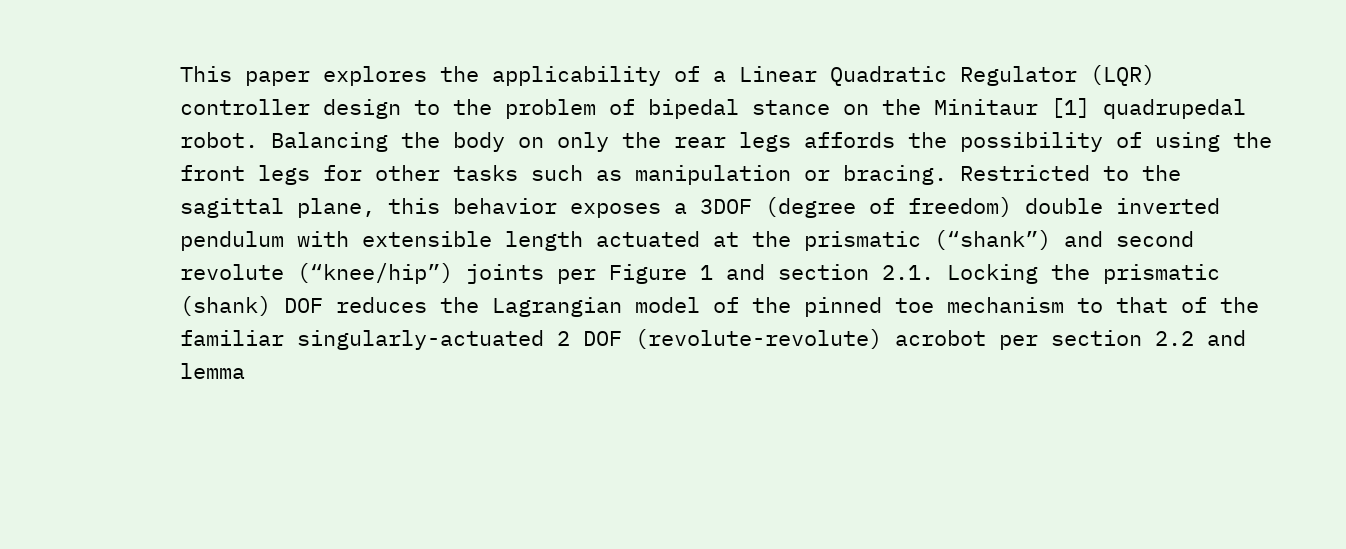This paper explores the applicability of a Linear Quadratic Regulator (LQR) controller design to the problem of bipedal stance on the Minitaur [1] quadrupedal robot. Balancing the body on only the rear legs affords the possibility of using the front legs for other tasks such as manipulation or bracing. Restricted to the sagittal plane, this behavior exposes a 3DOF (degree of freedom) double inverted pendulum with extensible length actuated at the prismatic (“shank”) and second revolute (“knee/hip”) joints per Figure 1 and section 2.1. Locking the prismatic (shank) DOF reduces the Lagrangian model of the pinned toe mechanism to that of the familiar singularly-actuated 2 DOF (revolute-revolute) acrobot per section 2.2 and lemma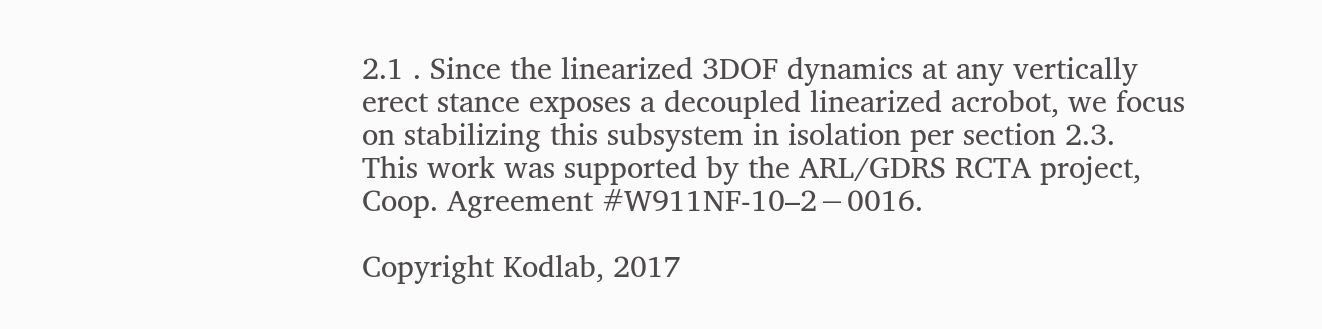2.1 . Since the linearized 3DOF dynamics at any vertically erect stance exposes a decoupled linearized acrobot, we focus on stabilizing this subsystem in isolation per section 2.3.
This work was supported by the ARL/GDRS RCTA project, Coop. Agreement #W911NF-10–2−0016.

Copyright Kodlab, 2017